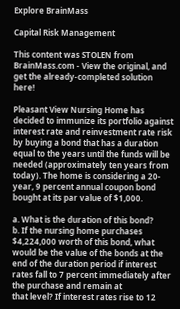Explore BrainMass

Capital Risk Management

This content was STOLEN from BrainMass.com - View the original, and get the already-completed solution here!

Pleasant View Nursing Home has decided to immunize its portfolio against interest rate and reinvestment rate risk by buying a bond that has a duration equal to the years until the funds will be needed (approximately ten years from today). The home is considering a 20-year, 9 percent annual coupon bond bought at its par value of $1,000.

a. What is the duration of this bond?
b. If the nursing home purchases $4,224,000 worth of this bond, what would be the value of the bonds at the end of the duration period if interest rates fall to 7 percent immediately after the purchase and remain at
that level? If interest rates rise to 12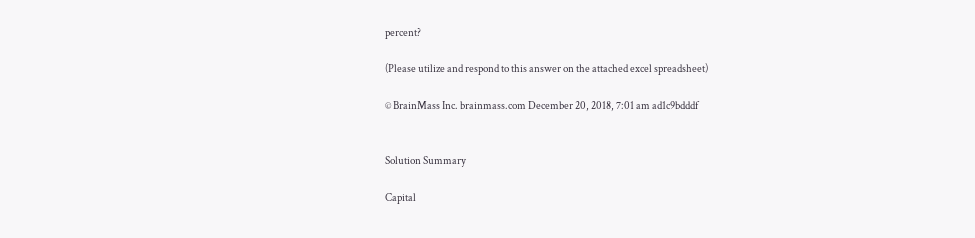percent?

(Please utilize and respond to this answer on the attached excel spreadsheet)

© BrainMass Inc. brainmass.com December 20, 2018, 7:01 am ad1c9bdddf


Solution Summary

Capital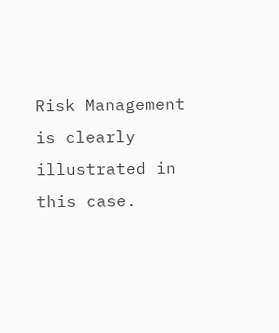Risk Management is clearly illustrated in this case.